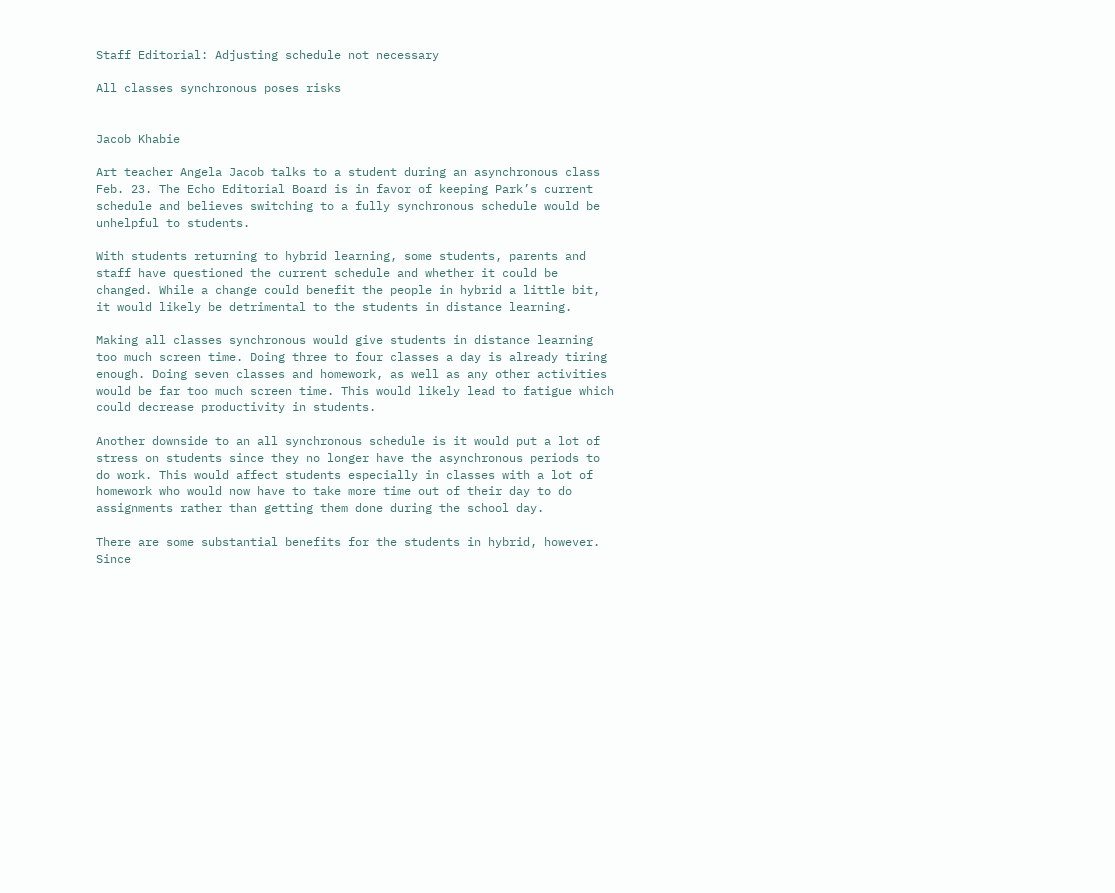Staff Editorial: Adjusting schedule not necessary

All classes synchronous poses risks


Jacob Khabie

Art teacher Angela Jacob talks to a student during an asynchronous class Feb. 23. The Echo Editorial Board is in favor of keeping Park’s current schedule and believes switching to a fully synchronous schedule would be unhelpful to students.

With students returning to hybrid learning, some students, parents and staff have questioned the current schedule and whether it could be changed. While a change could benefit the people in hybrid a little bit, it would likely be detrimental to the students in distance learning.

Making all classes synchronous would give students in distance learning too much screen time. Doing three to four classes a day is already tiring enough. Doing seven classes and homework, as well as any other activities would be far too much screen time. This would likely lead to fatigue which could decrease productivity in students.

Another downside to an all synchronous schedule is it would put a lot of stress on students since they no longer have the asynchronous periods to do work. This would affect students especially in classes with a lot of homework who would now have to take more time out of their day to do assignments rather than getting them done during the school day.

There are some substantial benefits for the students in hybrid, however. Since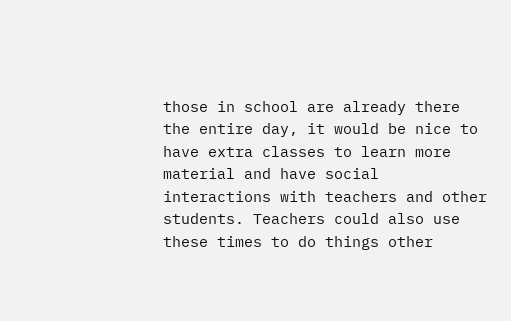those in school are already there the entire day, it would be nice to have extra classes to learn more material and have social interactions with teachers and other students. Teachers could also use these times to do things other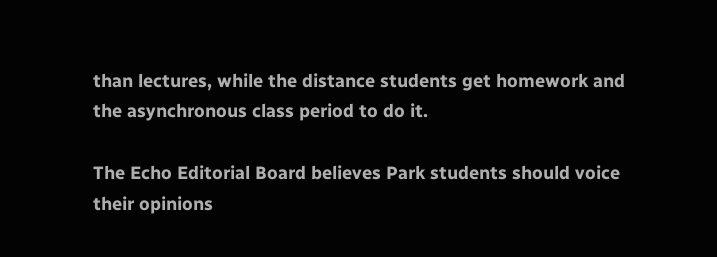than lectures, while the distance students get homework and the asynchronous class period to do it.

The Echo Editorial Board believes Park students should voice their opinions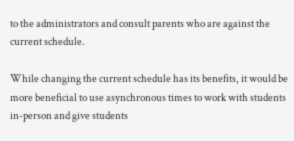to the administrators and consult parents who are against the current schedule.

While changing the current schedule has its benefits, it would be more beneficial to use asynchronous times to work with students in-person and give students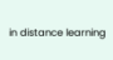in distance learning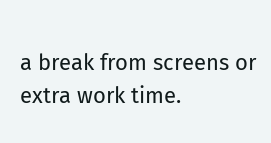a break from screens or extra work time.